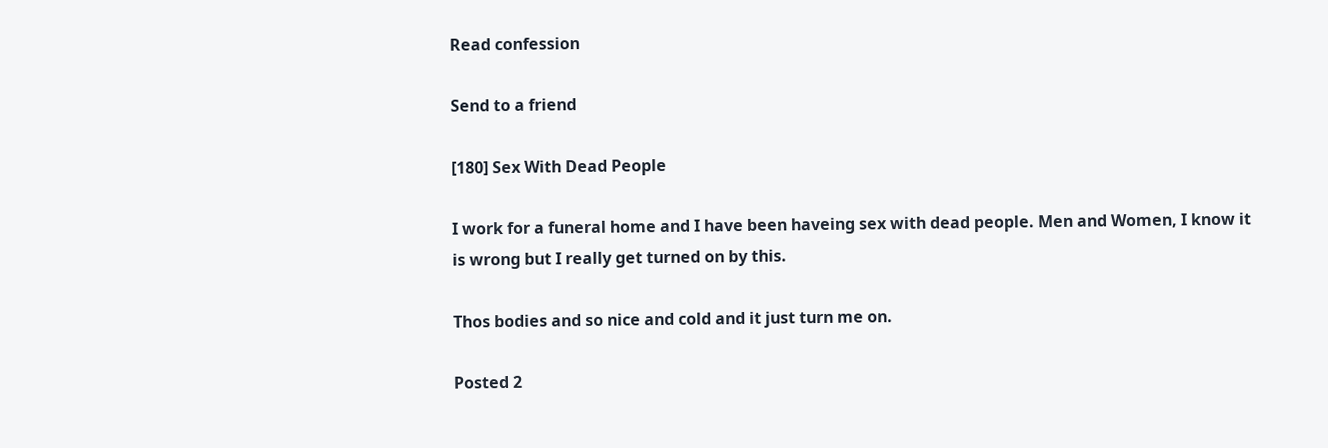Read confession

Send to a friend

[180] Sex With Dead People

I work for a funeral home and I have been haveing sex with dead people. Men and Women, I know it is wrong but I really get turned on by this.

Thos bodies and so nice and cold and it just turn me on.

Posted 2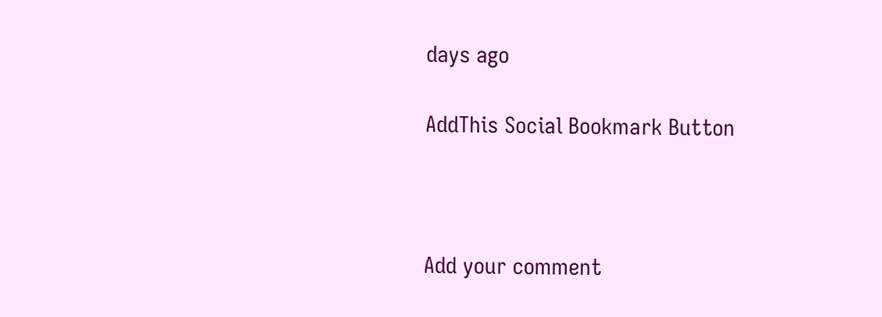days ago

AddThis Social Bookmark Button



Add your comment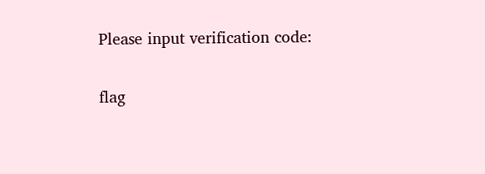Please input verification code:

flag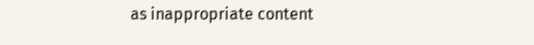as inappropriate content